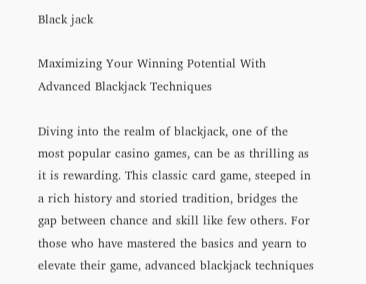Black jack

Maximizing Your Winning Potential With Advanced Blackjack Techniques

Diving into the realm of blackjack, one of the most popular casino games, can be as thrilling as it is rewarding. This classic card game, steeped in a rich history and storied tradition, bridges the gap between chance and skill like few others. For those who have mastered the basics and yearn to elevate their game, advanced blackjack techniques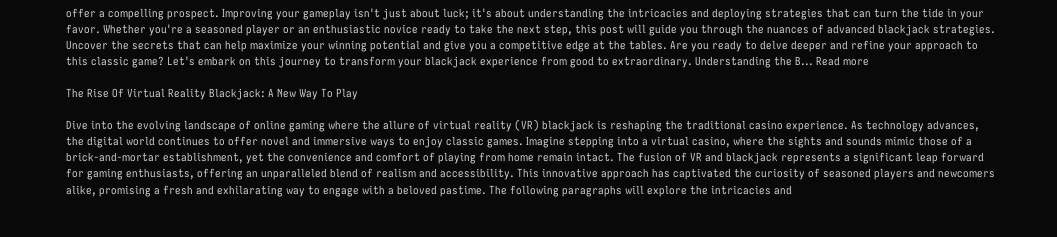offer a compelling prospect. Improving your gameplay isn't just about luck; it's about understanding the intricacies and deploying strategies that can turn the tide in your favor. Whether you're a seasoned player or an enthusiastic novice ready to take the next step, this post will guide you through the nuances of advanced blackjack strategies. Uncover the secrets that can help maximize your winning potential and give you a competitive edge at the tables. Are you ready to delve deeper and refine your approach to this classic game? Let's embark on this journey to transform your blackjack experience from good to extraordinary. Understanding the B... Read more

The Rise Of Virtual Reality Blackjack: A New Way To Play

Dive into the evolving landscape of online gaming where the allure of virtual reality (VR) blackjack is reshaping the traditional casino experience. As technology advances, the digital world continues to offer novel and immersive ways to enjoy classic games. Imagine stepping into a virtual casino, where the sights and sounds mimic those of a brick-and-mortar establishment, yet the convenience and comfort of playing from home remain intact. The fusion of VR and blackjack represents a significant leap forward for gaming enthusiasts, offering an unparalleled blend of realism and accessibility. This innovative approach has captivated the curiosity of seasoned players and newcomers alike, promising a fresh and exhilarating way to engage with a beloved pastime. The following paragraphs will explore the intricacies and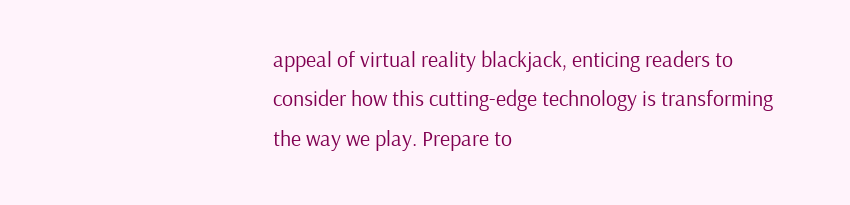appeal of virtual reality blackjack, enticing readers to consider how this cutting-edge technology is transforming the way we play. Prepare to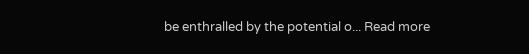be enthralled by the potential o... Read more